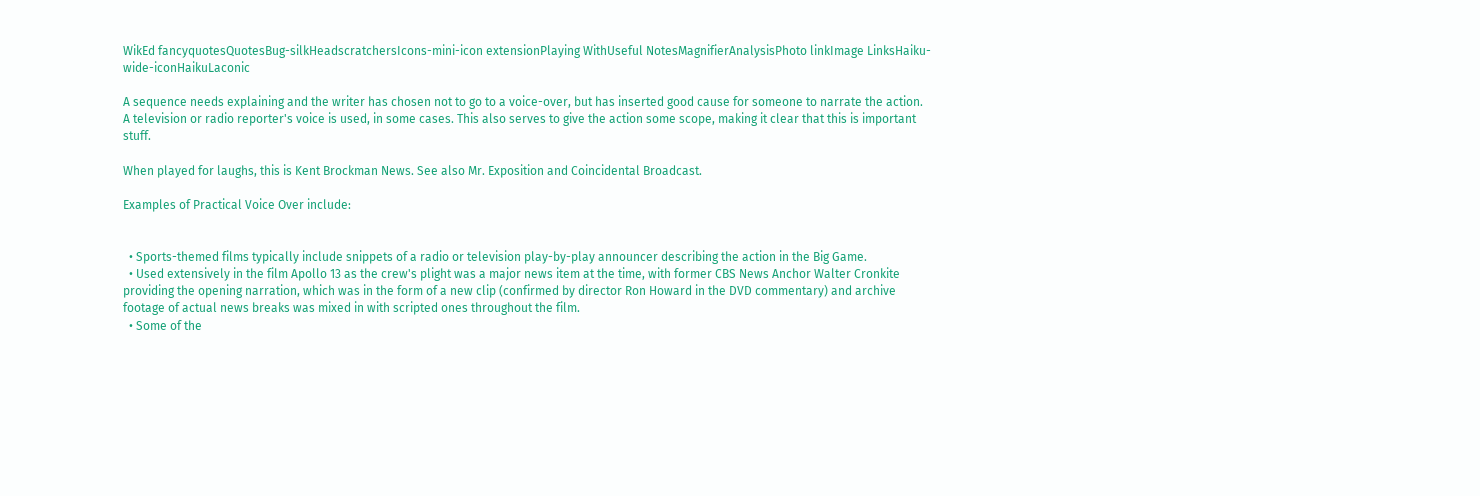WikEd fancyquotesQuotesBug-silkHeadscratchersIcons-mini-icon extensionPlaying WithUseful NotesMagnifierAnalysisPhoto linkImage LinksHaiku-wide-iconHaikuLaconic

A sequence needs explaining and the writer has chosen not to go to a voice-over, but has inserted good cause for someone to narrate the action. A television or radio reporter's voice is used, in some cases. This also serves to give the action some scope, making it clear that this is important stuff.

When played for laughs, this is Kent Brockman News. See also Mr. Exposition and Coincidental Broadcast.

Examples of Practical Voice Over include:


  • Sports-themed films typically include snippets of a radio or television play-by-play announcer describing the action in the Big Game.
  • Used extensively in the film Apollo 13 as the crew's plight was a major news item at the time, with former CBS News Anchor Walter Cronkite providing the opening narration, which was in the form of a new clip (confirmed by director Ron Howard in the DVD commentary) and archive footage of actual news breaks was mixed in with scripted ones throughout the film.
  • Some of the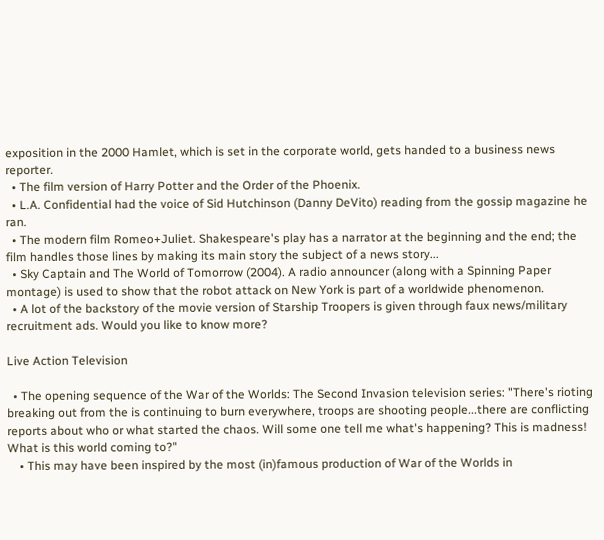exposition in the 2000 Hamlet, which is set in the corporate world, gets handed to a business news reporter.
  • The film version of Harry Potter and the Order of the Phoenix.
  • L.A. Confidential had the voice of Sid Hutchinson (Danny DeVito) reading from the gossip magazine he ran.
  • The modern film Romeo+Juliet. Shakespeare's play has a narrator at the beginning and the end; the film handles those lines by making its main story the subject of a news story...
  • Sky Captain and The World of Tomorrow (2004). A radio announcer (along with a Spinning Paper montage) is used to show that the robot attack on New York is part of a worldwide phenomenon.
  • A lot of the backstory of the movie version of Starship Troopers is given through faux news/military recruitment ads. Would you like to know more?

Live Action Television

  • The opening sequence of the War of the Worlds: The Second Invasion television series: "There's rioting breaking out from the is continuing to burn everywhere, troops are shooting people...there are conflicting reports about who or what started the chaos. Will some one tell me what's happening? This is madness! What is this world coming to?"
    • This may have been inspired by the most (in)famous production of War of the Worlds in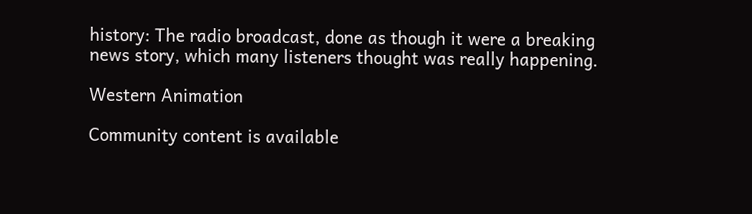history: The radio broadcast, done as though it were a breaking news story, which many listeners thought was really happening.

Western Animation

Community content is available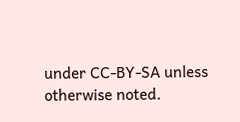under CC-BY-SA unless otherwise noted.